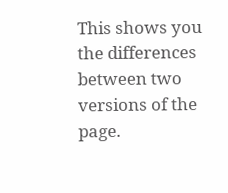This shows you the differences between two versions of the page.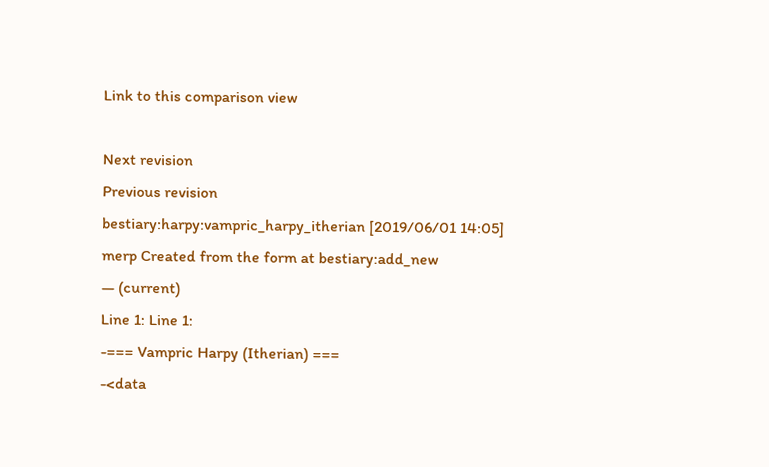Link to this comparison view

Next revision
Previous revision
bestiary:harpy:vampric_harpy_itherian [2019/06/01 14:05]
merp Created from the form at bestiary:add_new
— (current)
Line 1: Line 1:
-=== Vampric Harpy (Itherian) ===
-<data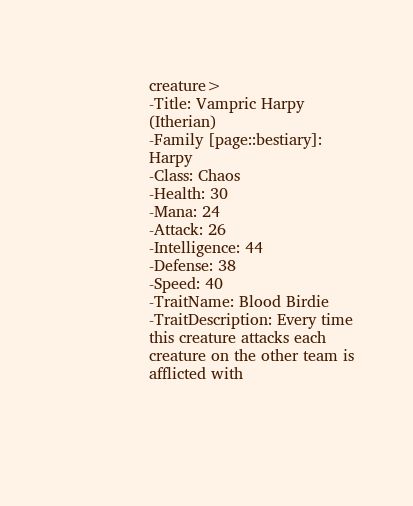creature>
-Title: Vampric Harpy (Itherian)
-Family [page::bestiary]: Harpy
-Class: Chaos
-Health: 30
-Mana: 24
-Attack: 26
-Intelligence: 44
-Defense: 38
-Speed: 40
-TraitName: Blood Birdie
-TraitDescription: Every time this creature attacks each creature on the other team is afflicted with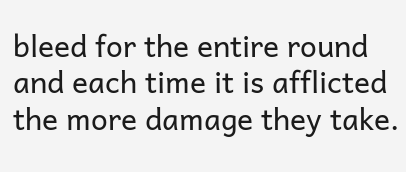bleed for the entire round and each time it is afflicted the more damage they take.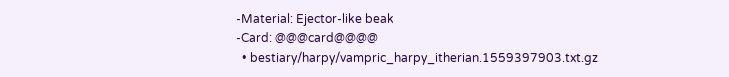-Material: Ejector-like beak
-Card: @@@card@@@@
  • bestiary/harpy/vampric_harpy_itherian.1559397903.txt.gz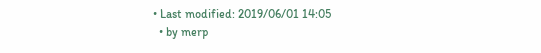• Last modified: 2019/06/01 14:05
  • by merp